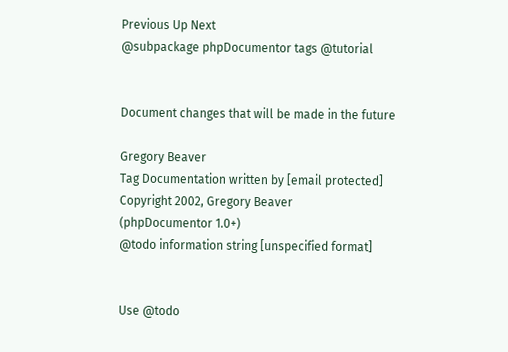Previous Up Next
@subpackage phpDocumentor tags @tutorial


Document changes that will be made in the future

Gregory Beaver
Tag Documentation written by [email protected]
Copyright 2002, Gregory Beaver
(phpDocumentor 1.0+)
@todo information string [unspecified format]


Use @todo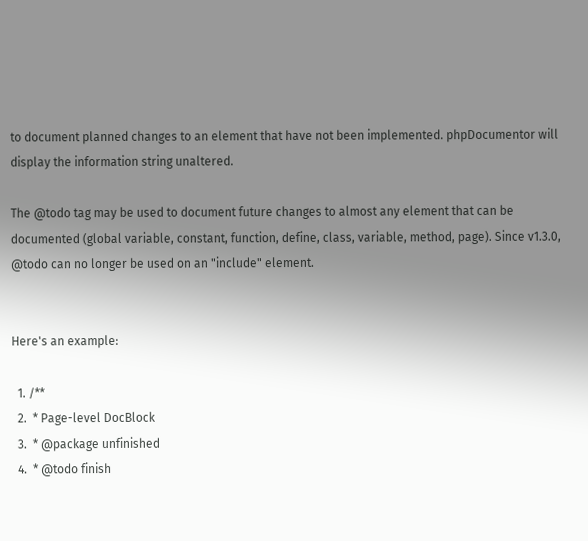to document planned changes to an element that have not been implemented. phpDocumentor will display the information string unaltered.

The @todo tag may be used to document future changes to almost any element that can be documented (global variable, constant, function, define, class, variable, method, page). Since v1.3.0, @todo can no longer be used on an "include" element.


Here's an example:

  1. /**
  2.  * Page-level DocBlock
  3.  * @package unfinished
  4.  * @todo finish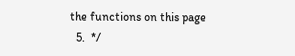the functions on this page
  5.  */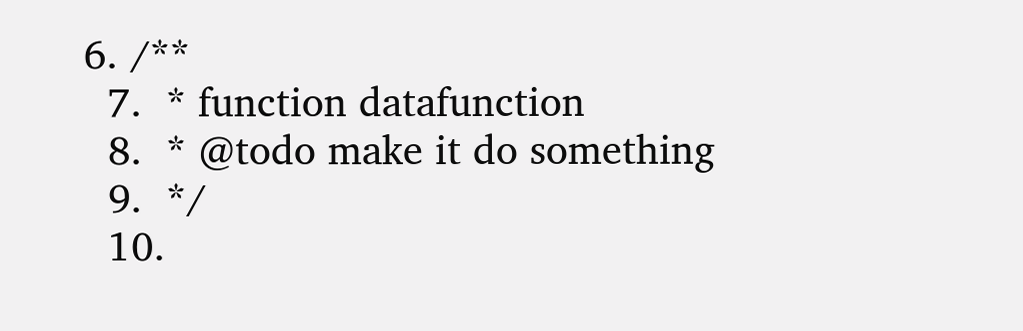6. /**
  7.  * function datafunction
  8.  * @todo make it do something
  9.  */
  10.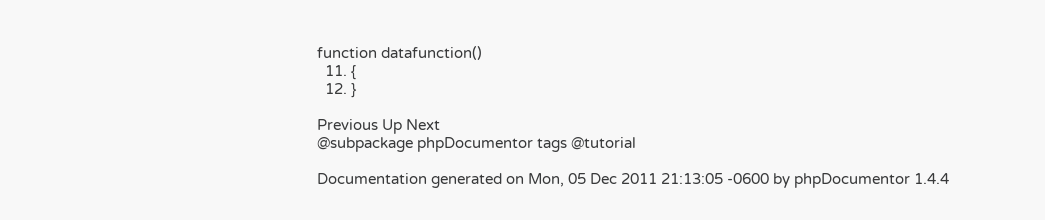function datafunction()
  11. {
  12. }

Previous Up Next
@subpackage phpDocumentor tags @tutorial

Documentation generated on Mon, 05 Dec 2011 21:13:05 -0600 by phpDocumentor 1.4.4